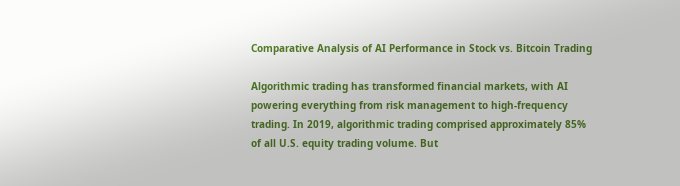Comparative Analysis of AI Performance in Stock vs. Bitcoin Trading

Algorithmic trading has transformed financial markets, with AI powering everything from risk management to high-frequency trading. In 2019, algorithmic trading comprised approximately 85% of all U.S. equity trading volume. But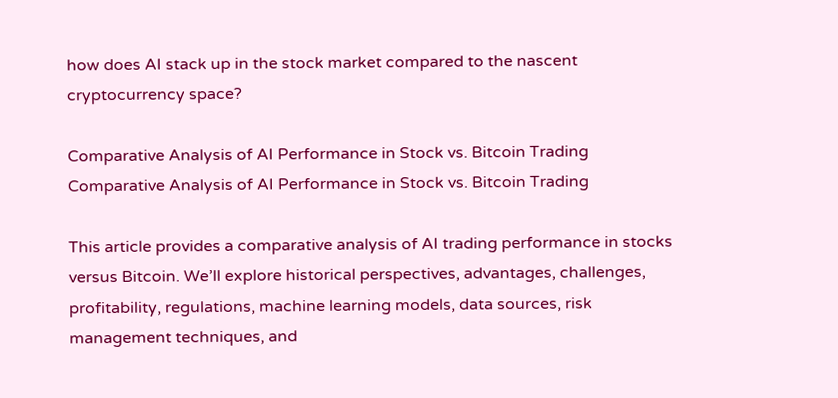how does AI stack up in the stock market compared to the nascent cryptocurrency space?

Comparative Analysis of AI Performance in Stock vs. Bitcoin Trading
Comparative Analysis of AI Performance in Stock vs. Bitcoin Trading

This article provides a comparative analysis of AI trading performance in stocks versus Bitcoin. We’ll explore historical perspectives, advantages, challenges, profitability, regulations, machine learning models, data sources, risk management techniques, and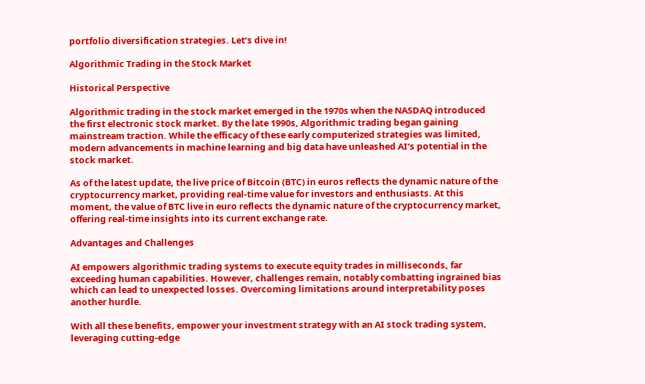portfolio diversification strategies. Let’s dive in!

Algorithmic Trading in the Stock Market

Historical Perspective

Algorithmic trading in the stock market emerged in the 1970s when the NASDAQ introduced the first electronic stock market. By the late 1990s, Algorithmic trading began gaining mainstream traction. While the efficacy of these early computerized strategies was limited, modern advancements in machine learning and big data have unleashed AI’s potential in the stock market.

As of the latest update, the live price of Bitcoin (BTC) in euros reflects the dynamic nature of the cryptocurrency market, providing real-time value for investors and enthusiasts. At this moment, the value of BTC live in euro reflects the dynamic nature of the cryptocurrency market, offering real-time insights into its current exchange rate.

Advantages and Challenges

AI empowers algorithmic trading systems to execute equity trades in milliseconds, far exceeding human capabilities. However, challenges remain, notably combatting ingrained bias which can lead to unexpected losses. Overcoming limitations around interpretability poses another hurdle.

With all these benefits, empower your investment strategy with an AI stock trading system, leveraging cutting-edge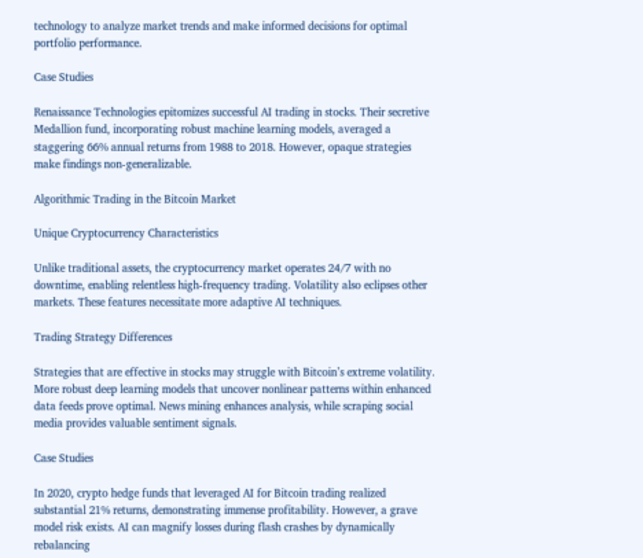technology to analyze market trends and make informed decisions for optimal portfolio performance.

Case Studies

Renaissance Technologies epitomizes successful AI trading in stocks. Their secretive Medallion fund, incorporating robust machine learning models, averaged a staggering 66% annual returns from 1988 to 2018. However, opaque strategies make findings non-generalizable.

Algorithmic Trading in the Bitcoin Market

Unique Cryptocurrency Characteristics

Unlike traditional assets, the cryptocurrency market operates 24/7 with no downtime, enabling relentless high-frequency trading. Volatility also eclipses other markets. These features necessitate more adaptive AI techniques.

Trading Strategy Differences

Strategies that are effective in stocks may struggle with Bitcoin’s extreme volatility. More robust deep learning models that uncover nonlinear patterns within enhanced data feeds prove optimal. News mining enhances analysis, while scraping social media provides valuable sentiment signals.

Case Studies

In 2020, crypto hedge funds that leveraged AI for Bitcoin trading realized substantial 21% returns, demonstrating immense profitability. However, a grave model risk exists. AI can magnify losses during flash crashes by dynamically rebalancing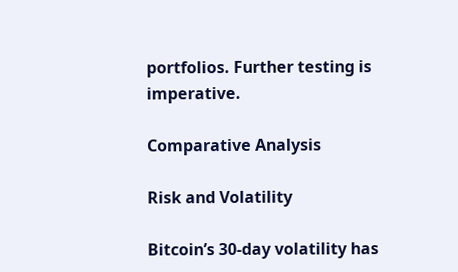portfolios. Further testing is imperative.

Comparative Analysis

Risk and Volatility

Bitcoin’s 30-day volatility has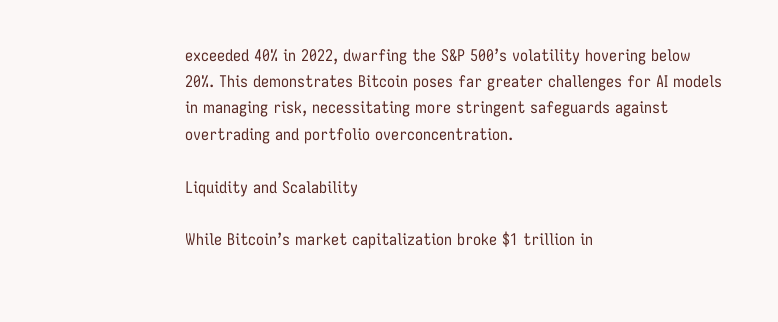exceeded 40% in 2022, dwarfing the S&P 500’s volatility hovering below 20%. This demonstrates Bitcoin poses far greater challenges for AI models in managing risk, necessitating more stringent safeguards against overtrading and portfolio overconcentration.

Liquidity and Scalability

While Bitcoin’s market capitalization broke $1 trillion in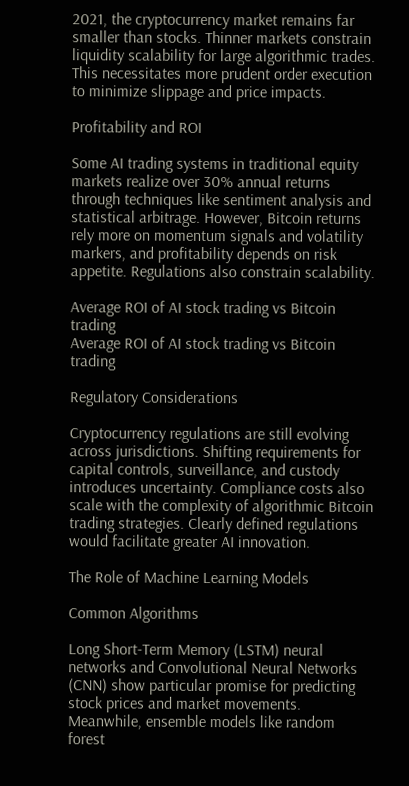2021, the cryptocurrency market remains far smaller than stocks. Thinner markets constrain liquidity scalability for large algorithmic trades. This necessitates more prudent order execution to minimize slippage and price impacts.

Profitability and ROI

Some AI trading systems in traditional equity markets realize over 30% annual returns through techniques like sentiment analysis and statistical arbitrage. However, Bitcoin returns rely more on momentum signals and volatility markers, and profitability depends on risk appetite. Regulations also constrain scalability.

Average ROI of AI stock trading vs Bitcoin trading
Average ROI of AI stock trading vs Bitcoin trading

Regulatory Considerations

Cryptocurrency regulations are still evolving across jurisdictions. Shifting requirements for capital controls, surveillance, and custody introduces uncertainty. Compliance costs also scale with the complexity of algorithmic Bitcoin trading strategies. Clearly defined regulations would facilitate greater AI innovation.

The Role of Machine Learning Models

Common Algorithms

Long Short-Term Memory (LSTM) neural networks and Convolutional Neural Networks (CNN) show particular promise for predicting stock prices and market movements. Meanwhile, ensemble models like random forest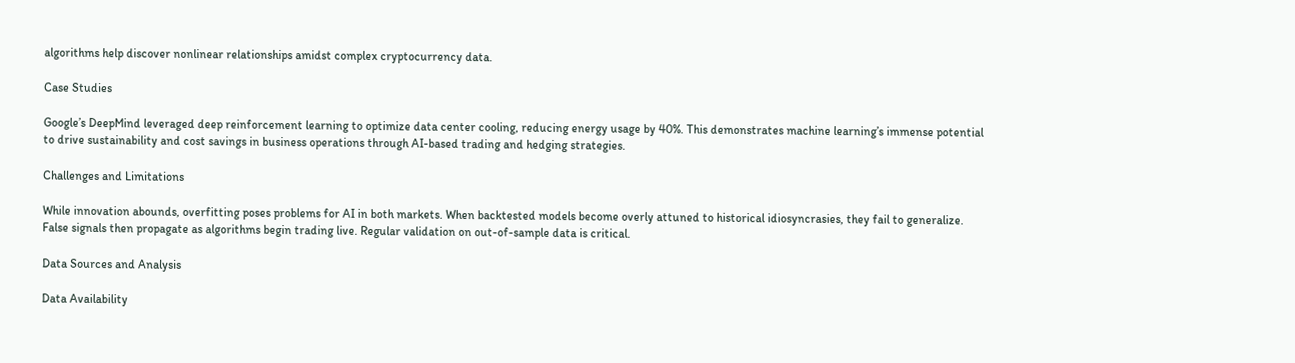algorithms help discover nonlinear relationships amidst complex cryptocurrency data.

Case Studies

Google’s DeepMind leveraged deep reinforcement learning to optimize data center cooling, reducing energy usage by 40%. This demonstrates machine learning’s immense potential to drive sustainability and cost savings in business operations through AI-based trading and hedging strategies.

Challenges and Limitations

While innovation abounds, overfitting poses problems for AI in both markets. When backtested models become overly attuned to historical idiosyncrasies, they fail to generalize. False signals then propagate as algorithms begin trading live. Regular validation on out-of-sample data is critical.

Data Sources and Analysis

Data Availability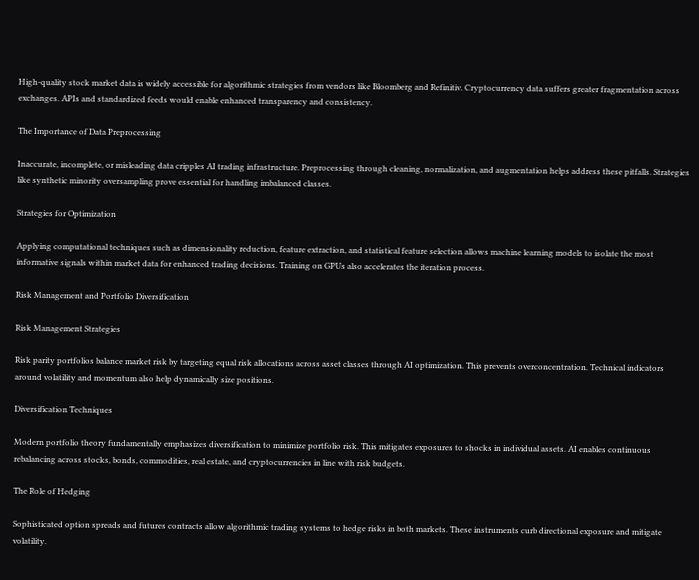High-quality stock market data is widely accessible for algorithmic strategies from vendors like Bloomberg and Refinitiv. Cryptocurrency data suffers greater fragmentation across exchanges. APIs and standardized feeds would enable enhanced transparency and consistency.

The Importance of Data Preprocessing

Inaccurate, incomplete, or misleading data cripples AI trading infrastructure. Preprocessing through cleaning, normalization, and augmentation helps address these pitfalls. Strategies like synthetic minority oversampling prove essential for handling imbalanced classes.

Strategies for Optimization

Applying computational techniques such as dimensionality reduction, feature extraction, and statistical feature selection allows machine learning models to isolate the most informative signals within market data for enhanced trading decisions. Training on GPUs also accelerates the iteration process.

Risk Management and Portfolio Diversification

Risk Management Strategies

Risk parity portfolios balance market risk by targeting equal risk allocations across asset classes through AI optimization. This prevents overconcentration. Technical indicators around volatility and momentum also help dynamically size positions.

Diversification Techniques

Modern portfolio theory fundamentally emphasizes diversification to minimize portfolio risk. This mitigates exposures to shocks in individual assets. AI enables continuous rebalancing across stocks, bonds, commodities, real estate, and cryptocurrencies in line with risk budgets.

The Role of Hedging

Sophisticated option spreads and futures contracts allow algorithmic trading systems to hedge risks in both markets. These instruments curb directional exposure and mitigate volatility.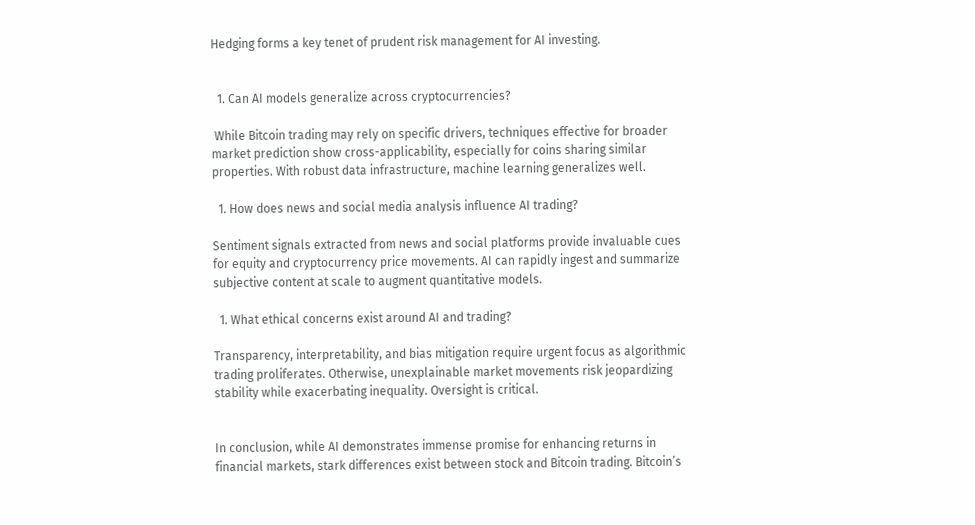Hedging forms a key tenet of prudent risk management for AI investing.


  1. Can AI models generalize across cryptocurrencies?

 While Bitcoin trading may rely on specific drivers, techniques effective for broader market prediction show cross-applicability, especially for coins sharing similar properties. With robust data infrastructure, machine learning generalizes well.

  1. How does news and social media analysis influence AI trading?

Sentiment signals extracted from news and social platforms provide invaluable cues for equity and cryptocurrency price movements. AI can rapidly ingest and summarize subjective content at scale to augment quantitative models.

  1. What ethical concerns exist around AI and trading?

Transparency, interpretability, and bias mitigation require urgent focus as algorithmic trading proliferates. Otherwise, unexplainable market movements risk jeopardizing stability while exacerbating inequality. Oversight is critical.


In conclusion, while AI demonstrates immense promise for enhancing returns in financial markets, stark differences exist between stock and Bitcoin trading. Bitcoin’s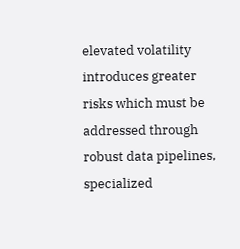elevated volatility introduces greater risks which must be addressed through robust data pipelines, specialized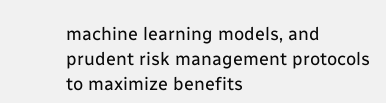machine learning models, and prudent risk management protocols to maximize benefits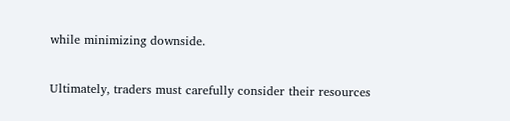while minimizing downside.

Ultimately, traders must carefully consider their resources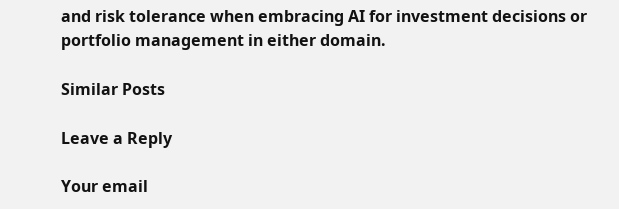and risk tolerance when embracing AI for investment decisions or portfolio management in either domain.

Similar Posts

Leave a Reply

Your email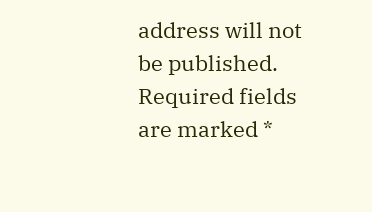address will not be published. Required fields are marked *